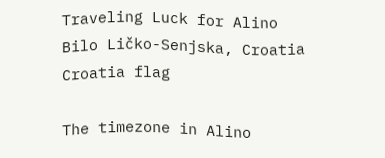Traveling Luck for Alino Bilo Ličko-Senjska, Croatia Croatia flag

The timezone in Alino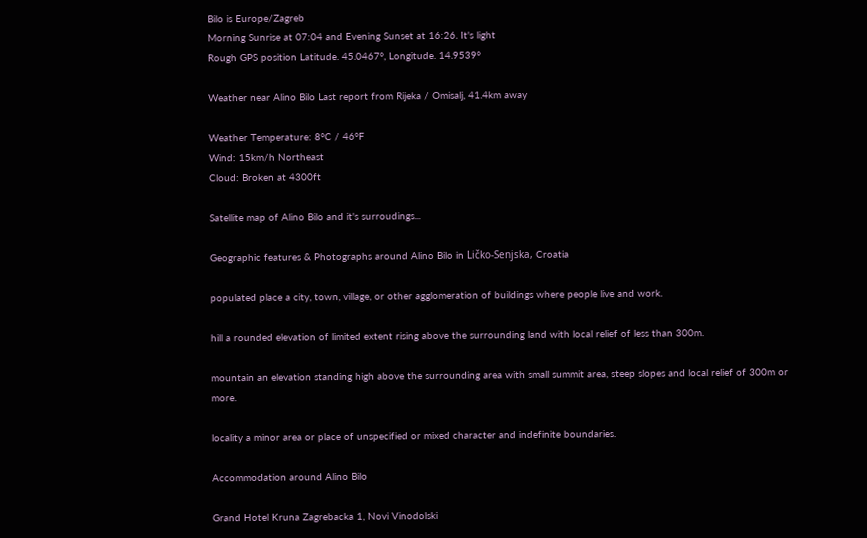Bilo is Europe/Zagreb
Morning Sunrise at 07:04 and Evening Sunset at 16:26. It's light
Rough GPS position Latitude. 45.0467°, Longitude. 14.9539°

Weather near Alino Bilo Last report from Rijeka / Omisalj, 41.4km away

Weather Temperature: 8°C / 46°F
Wind: 15km/h Northeast
Cloud: Broken at 4300ft

Satellite map of Alino Bilo and it's surroudings...

Geographic features & Photographs around Alino Bilo in Ličko-Senjska, Croatia

populated place a city, town, village, or other agglomeration of buildings where people live and work.

hill a rounded elevation of limited extent rising above the surrounding land with local relief of less than 300m.

mountain an elevation standing high above the surrounding area with small summit area, steep slopes and local relief of 300m or more.

locality a minor area or place of unspecified or mixed character and indefinite boundaries.

Accommodation around Alino Bilo

Grand Hotel Kruna Zagrebacka 1, Novi Vinodolski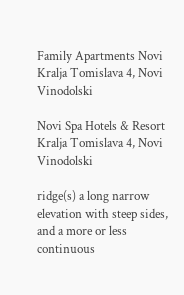Family Apartments Novi Kralja Tomislava 4, Novi Vinodolski

Novi Spa Hotels & Resort Kralja Tomislava 4, Novi Vinodolski

ridge(s) a long narrow elevation with steep sides, and a more or less continuous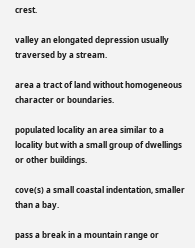crest.

valley an elongated depression usually traversed by a stream.

area a tract of land without homogeneous character or boundaries.

populated locality an area similar to a locality but with a small group of dwellings or other buildings.

cove(s) a small coastal indentation, smaller than a bay.

pass a break in a mountain range or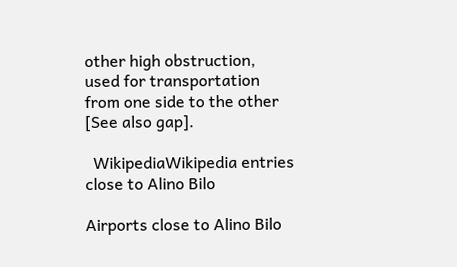other high obstruction, used for transportation from one side to the other [See also gap].

  WikipediaWikipedia entries close to Alino Bilo

Airports close to Alino Bilo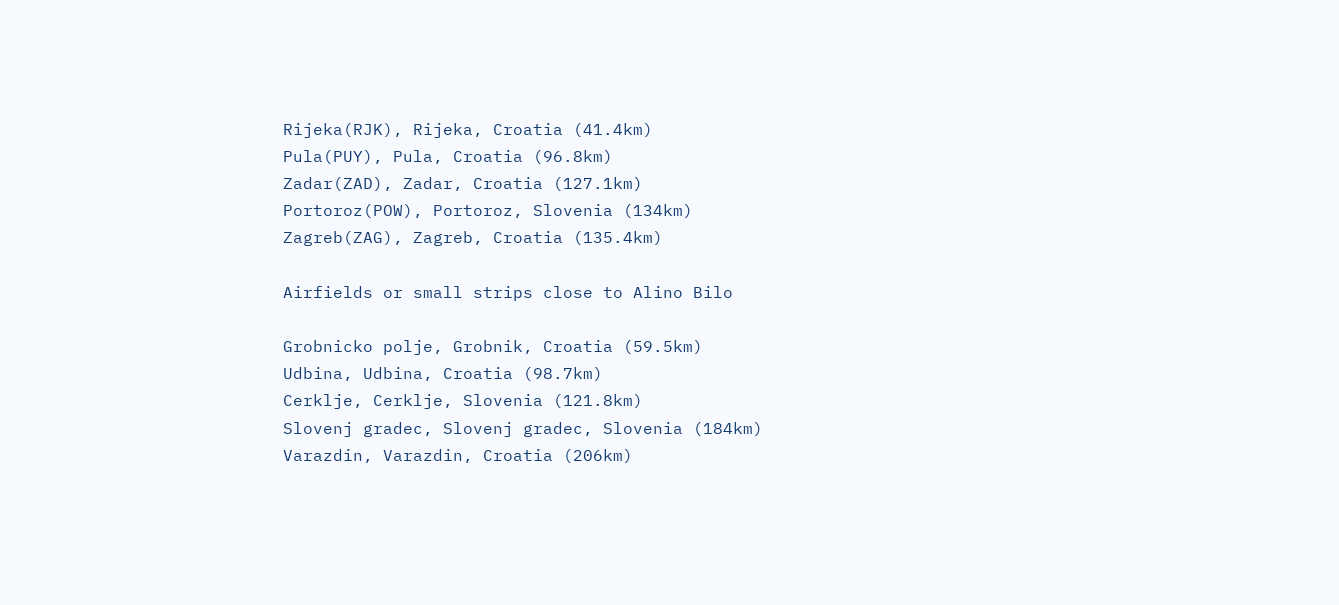Rijeka(RJK), Rijeka, Croatia (41.4km)
Pula(PUY), Pula, Croatia (96.8km)
Zadar(ZAD), Zadar, Croatia (127.1km)
Portoroz(POW), Portoroz, Slovenia (134km)
Zagreb(ZAG), Zagreb, Croatia (135.4km)

Airfields or small strips close to Alino Bilo

Grobnicko polje, Grobnik, Croatia (59.5km)
Udbina, Udbina, Croatia (98.7km)
Cerklje, Cerklje, Slovenia (121.8km)
Slovenj gradec, Slovenj gradec, Slovenia (184km)
Varazdin, Varazdin, Croatia (206km)